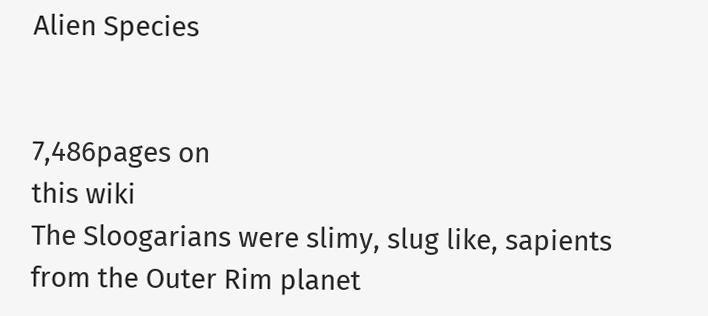Alien Species


7,486pages on
this wiki
The Sloogarians were slimy, slug like, sapients from the Outer Rim planet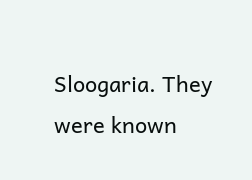Sloogaria. They were known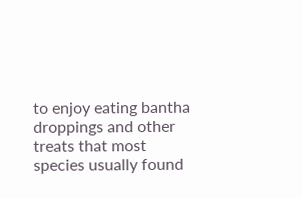to enjoy eating bantha droppings and other treats that most species usually found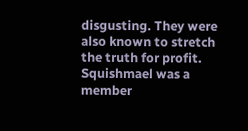disgusting. They were also known to stretch the truth for profit. Squishmael was a member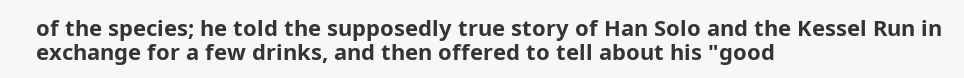of the species; he told the supposedly true story of Han Solo and the Kessel Run in exchange for a few drinks, and then offered to tell about his "good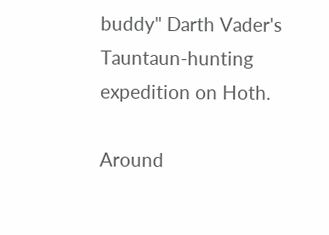buddy" Darth Vader's Tauntaun-hunting expedition on Hoth.

Around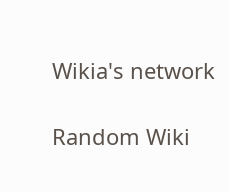Wikia's network

Random Wiki